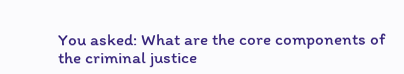You asked: What are the core components of the criminal justice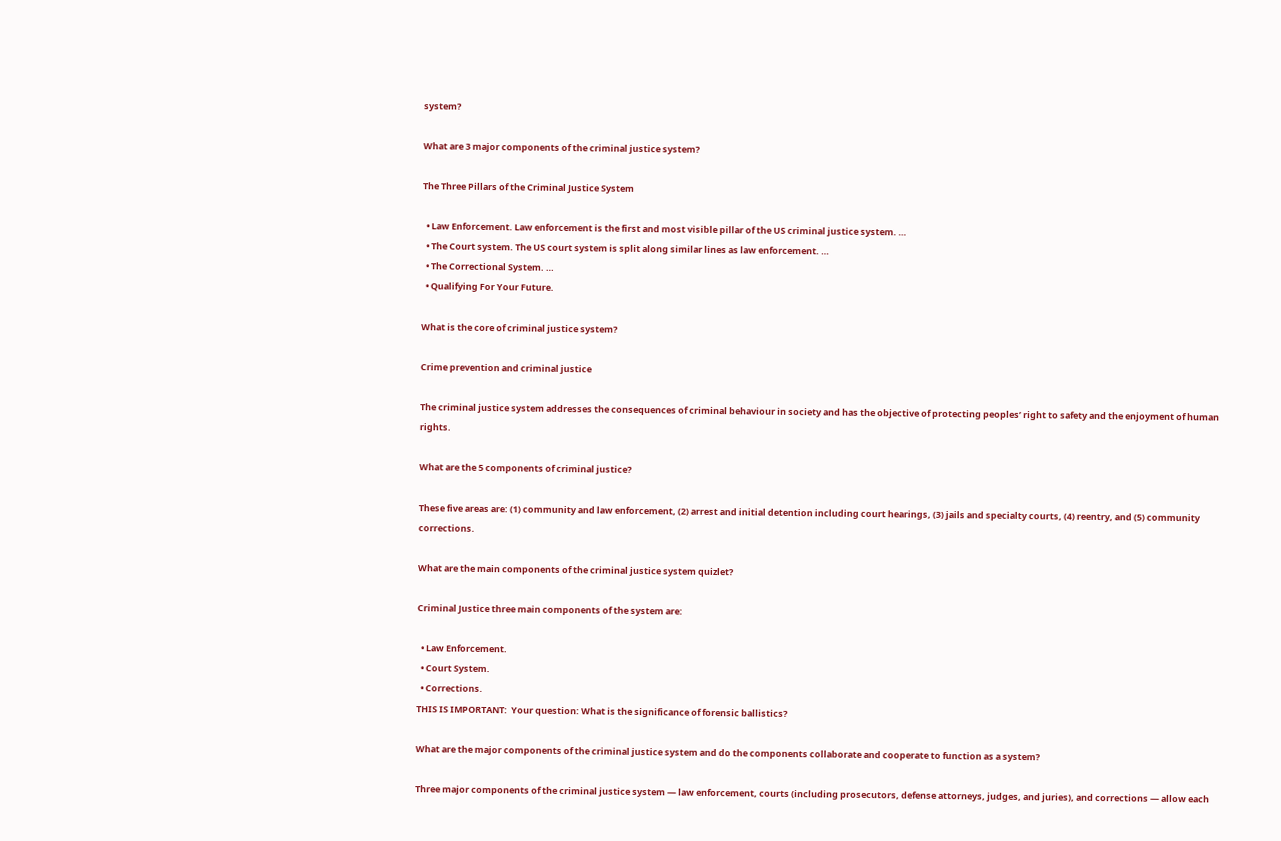system?

What are 3 major components of the criminal justice system?

The Three Pillars of the Criminal Justice System

  • Law Enforcement. Law enforcement is the first and most visible pillar of the US criminal justice system. …
  • The Court system. The US court system is split along similar lines as law enforcement. …
  • The Correctional System. …
  • Qualifying For Your Future.

What is the core of criminal justice system?

Crime prevention and criminal justice

The criminal justice system addresses the consequences of criminal behaviour in society and has the objective of protecting peoples’ right to safety and the enjoyment of human rights.

What are the 5 components of criminal justice?

These five areas are: (1) community and law enforcement, (2) arrest and initial detention including court hearings, (3) jails and specialty courts, (4) reentry, and (5) community corrections.

What are the main components of the criminal justice system quizlet?

Criminal Justice three main components of the system are:

  • Law Enforcement.
  • Court System.
  • Corrections.
THIS IS IMPORTANT:  Your question: What is the significance of forensic ballistics?

What are the major components of the criminal justice system and do the components collaborate and cooperate to function as a system?

Three major components of the criminal justice system — law enforcement, courts (including prosecutors, defense attorneys, judges, and juries), and corrections — allow each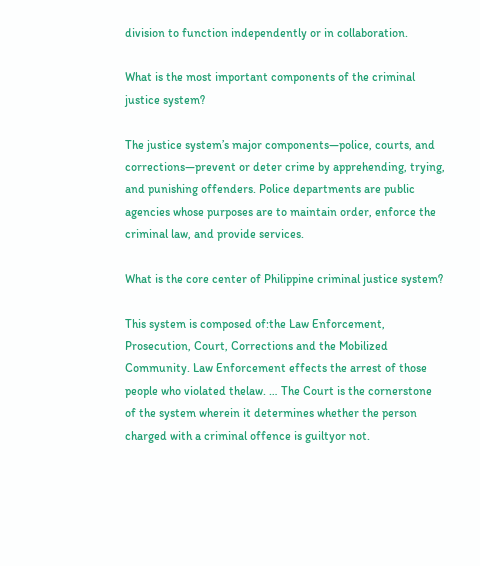division to function independently or in collaboration.

What is the most important components of the criminal justice system?

The justice system’s major components—police, courts, and corrections—prevent or deter crime by apprehending, trying, and punishing offenders. Police departments are public agencies whose purposes are to maintain order, enforce the criminal law, and provide services.

What is the core center of Philippine criminal justice system?

This system is composed of:the Law Enforcement, Prosecution, Court, Corrections and the Mobilized Community. Law Enforcement effects the arrest of those people who violated thelaw. … The Court is the cornerstone of the system wherein it determines whether the person charged with a criminal offence is guiltyor not.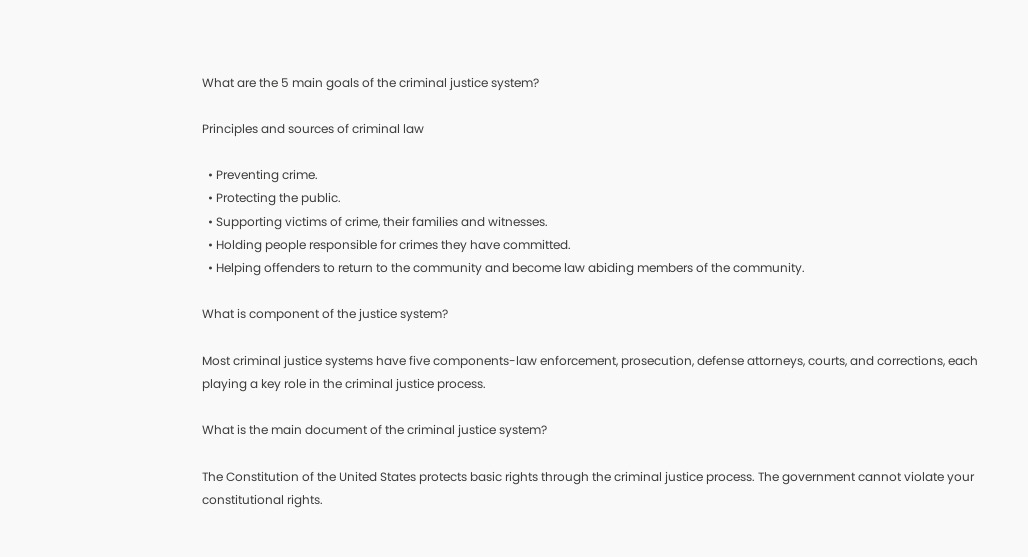What are the 5 main goals of the criminal justice system?

Principles and sources of criminal law

  • Preventing crime.
  • Protecting the public.
  • Supporting victims of crime, their families and witnesses.
  • Holding people responsible for crimes they have committed.
  • Helping offenders to return to the community and become law abiding members of the community.

What is component of the justice system?

Most criminal justice systems have five components-law enforcement, prosecution, defense attorneys, courts, and corrections, each playing a key role in the criminal justice process.

What is the main document of the criminal justice system?

The Constitution of the United States protects basic rights through the criminal justice process. The government cannot violate your constitutional rights.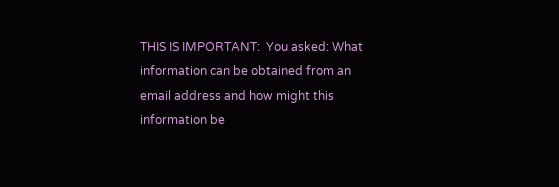THIS IS IMPORTANT:  You asked: What information can be obtained from an email address and how might this information be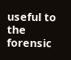useful to the forensic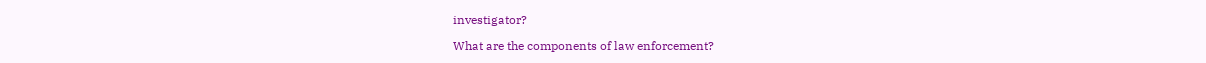investigator?

What are the components of law enforcement?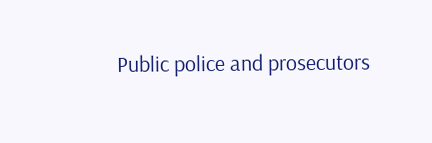Public police and prosecutors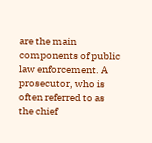are the main components of public law enforcement. A prosecutor, who is often referred to as the chief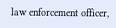law enforcement officer,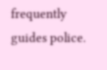frequently guides police.